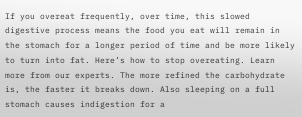If you overeat frequently, over time, this slowed digestive process means the food you eat will remain in the stomach for a longer period of time and be more likely to turn into fat. Here’s how to stop overeating. Learn more from our experts. The more refined the carbohydrate is, the faster it breaks down. Also sleeping on a full stomach causes indigestion for a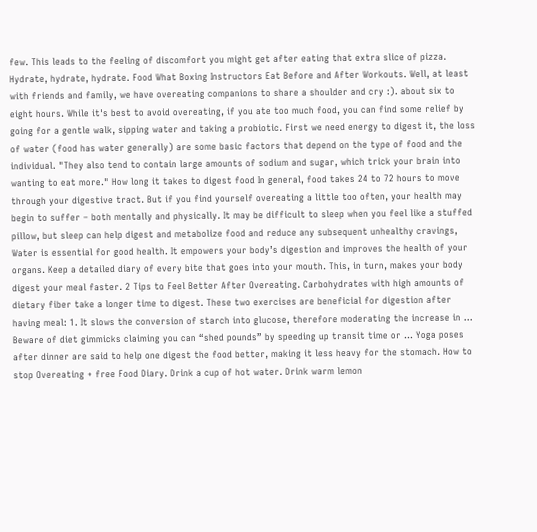few. This leads to the feeling of discomfort you might get after eating that extra slice of pizza. Hydrate, hydrate, hydrate. Food What Boxing Instructors Eat Before and After Workouts. Well, at least with friends and family, we have overeating companions to share a shoulder and cry :). about six to eight hours. While it's best to avoid overeating, if you ate too much food, you can find some relief by going for a gentle walk, sipping water and taking a probiotic. First we need energy to digest it, the loss of water (food has water generally) are some basic factors that depend on the type of food and the individual. "They also tend to contain large amounts of sodium and sugar, which trick your brain into wanting to eat more." How long it takes to digest food In general, food takes 24 to 72 hours to move through your digestive tract. But if you find yourself overeating a little too often, your health may begin to suffer – both mentally and physically. It may be difficult to sleep when you feel like a stuffed pillow, but sleep can help digest and metabolize food and reduce any subsequent unhealthy cravings, Water is essential for good health. It empowers your body’s digestion and improves the health of your organs. Keep a detailed diary of every bite that goes into your mouth. This, in turn, makes your body digest your meal faster. 2 Tips to Feel Better After Overeating. Carbohydrates with high amounts of dietary fiber take a longer time to digest. These two exercises are beneficial for digestion after having meal: 1. It slows the conversion of starch into glucose, therefore moderating the increase in … Beware of diet gimmicks claiming you can “shed pounds” by speeding up transit time or … Yoga poses after dinner are said to help one digest the food better, making it less heavy for the stomach. How to stop Overeating + free Food Diary. Drink a cup of hot water. Drink warm lemon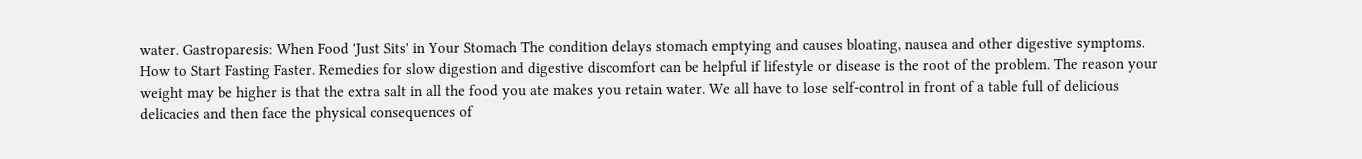water. Gastroparesis: When Food 'Just Sits' in Your Stomach The condition delays stomach emptying and causes bloating, nausea and other digestive symptoms. How to Start Fasting Faster. Remedies for slow digestion and digestive discomfort can be helpful if lifestyle or disease is the root of the problem. The reason your weight may be higher is that the extra salt in all the food you ate makes you retain water. We all have to lose self-control in front of a table full of delicious delicacies and then face the physical consequences of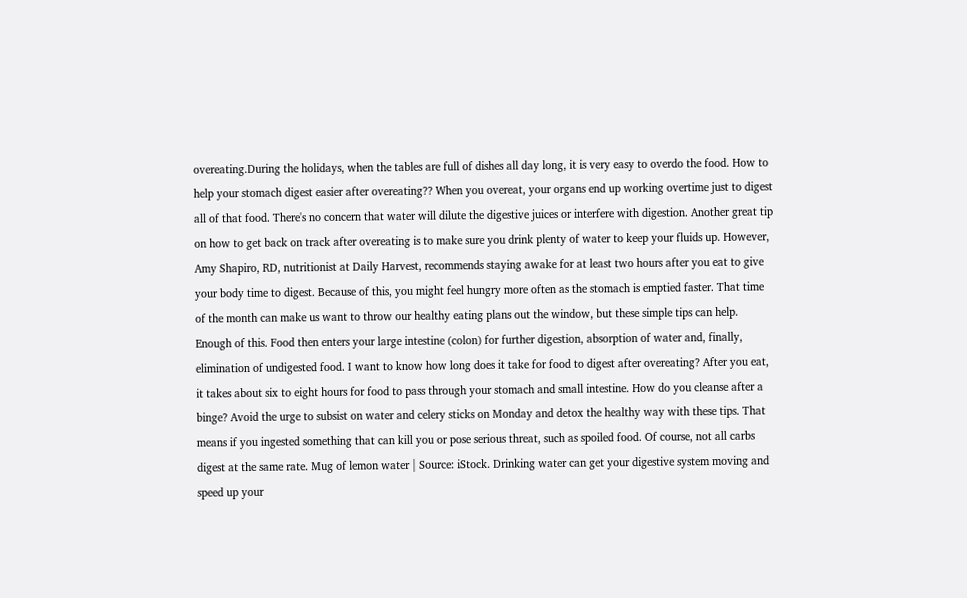overeating.During the holidays, when the tables are full of dishes all day long, it is very easy to overdo the food. How to help your stomach digest easier after overeating?? When you overeat, your organs end up working overtime just to digest all of that food. There's no concern that water will dilute the digestive juices or interfere with digestion. Another great tip on how to get back on track after overeating is to make sure you drink plenty of water to keep your fluids up. However, Amy Shapiro, RD, nutritionist at Daily Harvest, recommends staying awake for at least two hours after you eat to give your body time to digest. Because of this, you might feel hungry more often as the stomach is emptied faster. That time of the month can make us want to throw our healthy eating plans out the window, but these simple tips can help. Enough of this. Food then enters your large intestine (colon) for further digestion, absorption of water and, finally, elimination of undigested food. I want to know how long does it take for food to digest after overeating? After you eat, it takes about six to eight hours for food to pass through your stomach and small intestine. How do you cleanse after a binge? Avoid the urge to subsist on water and celery sticks on Monday and detox the healthy way with these tips. That means if you ingested something that can kill you or pose serious threat, such as spoiled food. Of course, not all carbs digest at the same rate. Mug of lemon water | Source: iStock. Drinking water can get your digestive system moving and speed up your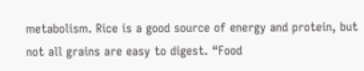metabolism. Rice is a good source of energy and protein, but not all grains are easy to digest. “Food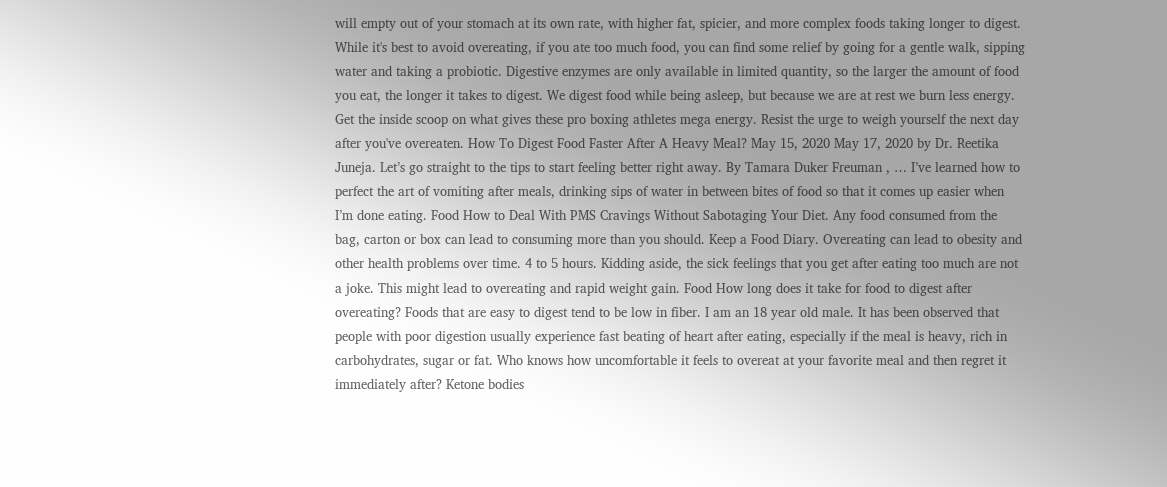will empty out of your stomach at its own rate, with higher fat, spicier, and more complex foods taking longer to digest. While it's best to avoid overeating, if you ate too much food, you can find some relief by going for a gentle walk, sipping water and taking a probiotic. Digestive enzymes are only available in limited quantity, so the larger the amount of food you eat, the longer it takes to digest. We digest food while being asleep, but because we are at rest we burn less energy. Get the inside scoop on what gives these pro boxing athletes mega energy. Resist the urge to weigh yourself the next day after you've overeaten. How To Digest Food Faster After A Heavy Meal? May 15, 2020 May 17, 2020 by Dr. Reetika Juneja. Let’s go straight to the tips to start feeling better right away. By Tamara Duker Freuman , … I’ve learned how to perfect the art of vomiting after meals, drinking sips of water in between bites of food so that it comes up easier when I’m done eating. Food How to Deal With PMS Cravings Without Sabotaging Your Diet. Any food consumed from the bag, carton or box can lead to consuming more than you should. Keep a Food Diary. Overeating can lead to obesity and other health problems over time. 4 to 5 hours. Kidding aside, the sick feelings that you get after eating too much are not a joke. This might lead to overeating and rapid weight gain. Food How long does it take for food to digest after overeating? Foods that are easy to digest tend to be low in fiber. I am an 18 year old male. It has been observed that people with poor digestion usually experience fast beating of heart after eating, especially if the meal is heavy, rich in carbohydrates, sugar or fat. Who knows how uncomfortable it feels to overeat at your favorite meal and then regret it immediately after? Ketone bodies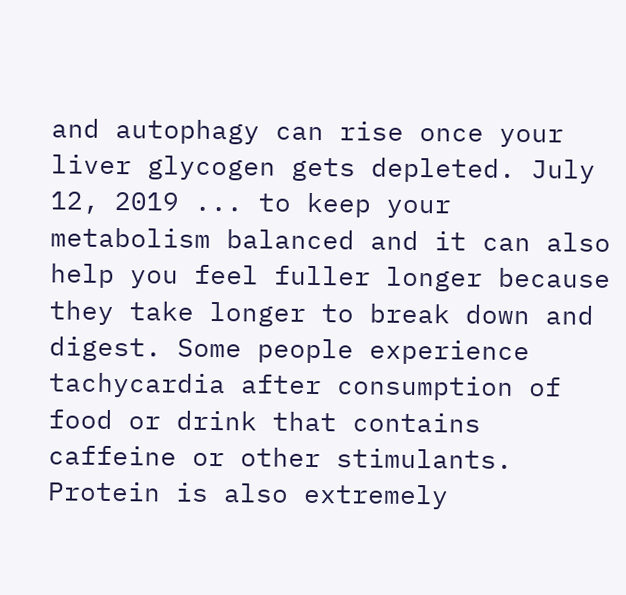and autophagy can rise once your liver glycogen gets depleted. July 12, 2019 ... to keep your metabolism balanced and it can also help you feel fuller longer because they take longer to break down and digest. Some people experience tachycardia after consumption of food or drink that contains caffeine or other stimulants. Protein is also extremely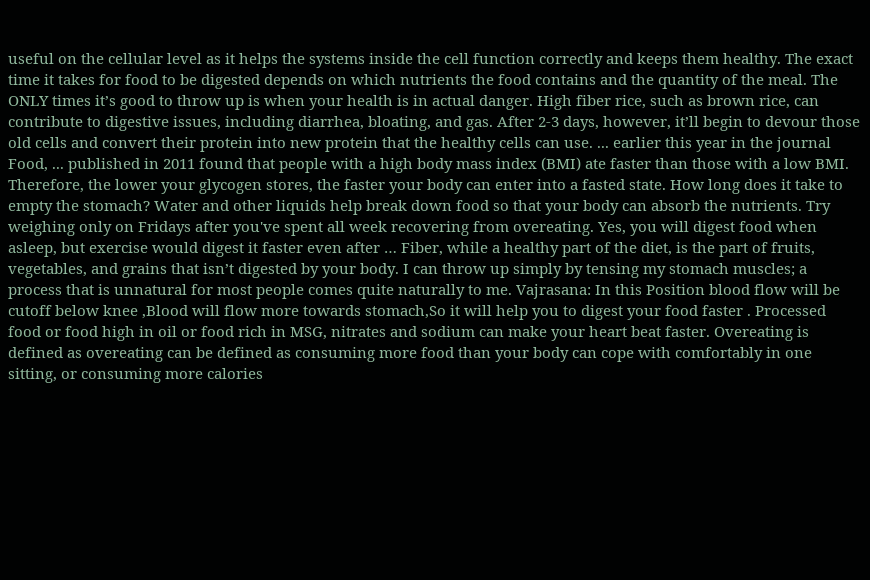useful on the cellular level as it helps the systems inside the cell function correctly and keeps them healthy. The exact time it takes for food to be digested depends on which nutrients the food contains and the quantity of the meal. The ONLY times it’s good to throw up is when your health is in actual danger. High fiber rice, such as brown rice, can contribute to digestive issues, including diarrhea, bloating, and gas. After 2-3 days, however, it’ll begin to devour those old cells and convert their protein into new protein that the healthy cells can use. ... earlier this year in the journal Food, ... published in 2011 found that people with a high body mass index (BMI) ate faster than those with a low BMI. Therefore, the lower your glycogen stores, the faster your body can enter into a fasted state. How long does it take to empty the stomach? Water and other liquids help break down food so that your body can absorb the nutrients. Try weighing only on Fridays after you've spent all week recovering from overeating. Yes, you will digest food when asleep, but exercise would digest it faster even after … Fiber, while a healthy part of the diet, is the part of fruits, vegetables, and grains that isn’t digested by your body. I can throw up simply by tensing my stomach muscles; a process that is unnatural for most people comes quite naturally to me. Vajrasana: In this Position blood flow will be cutoff below knee ,Blood will flow more towards stomach,So it will help you to digest your food faster . Processed food or food high in oil or food rich in MSG, nitrates and sodium can make your heart beat faster. Overeating is defined as overeating can be defined as consuming more food than your body can cope with comfortably in one sitting, or consuming more calories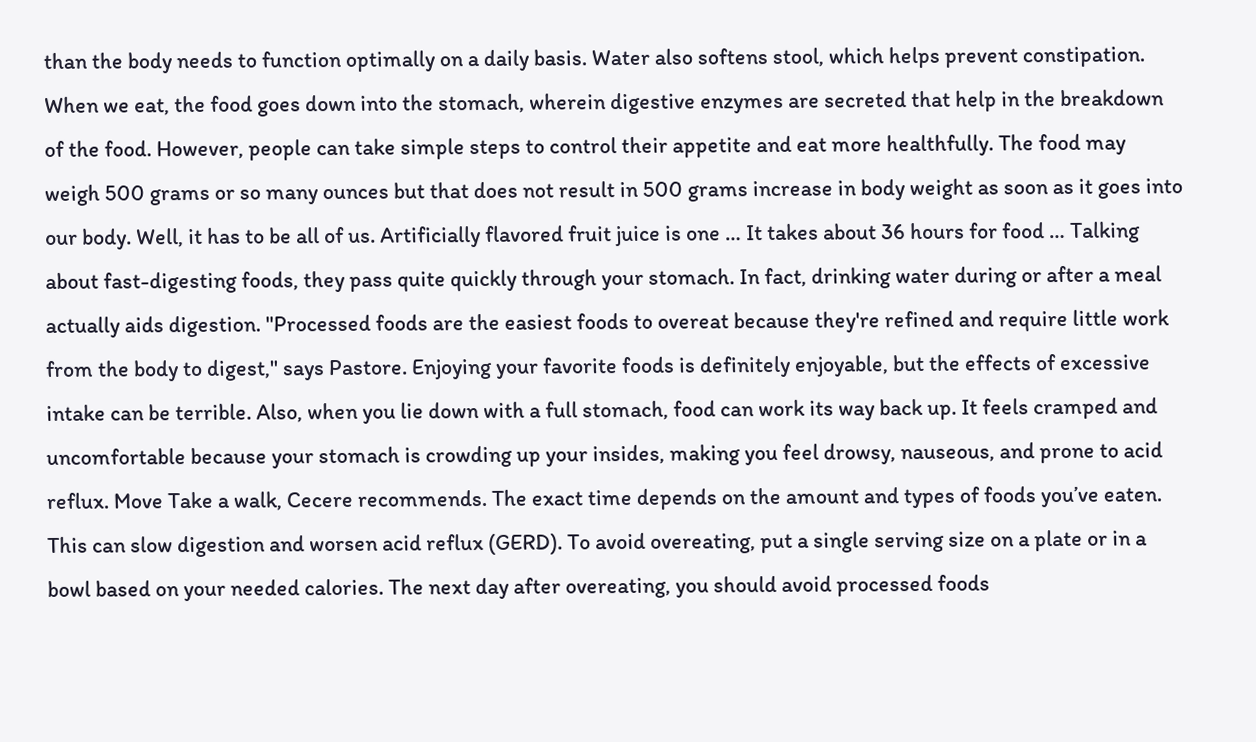than the body needs to function optimally on a daily basis. Water also softens stool, which helps prevent constipation. When we eat, the food goes down into the stomach, wherein digestive enzymes are secreted that help in the breakdown of the food. However, people can take simple steps to control their appetite and eat more healthfully. The food may weigh 500 grams or so many ounces but that does not result in 500 grams increase in body weight as soon as it goes into our body. Well, it has to be all of us. Artificially flavored fruit juice is one … It takes about 36 hours for food … Talking about fast-digesting foods, they pass quite quickly through your stomach. In fact, drinking water during or after a meal actually aids digestion. "Processed foods are the easiest foods to overeat because they're refined and require little work from the body to digest," says Pastore. Enjoying your favorite foods is definitely enjoyable, but the effects of excessive intake can be terrible. Also, when you lie down with a full stomach, food can work its way back up. It feels cramped and uncomfortable because your stomach is crowding up your insides, making you feel drowsy, nauseous, and prone to acid reflux. Move Take a walk, Cecere recommends. The exact time depends on the amount and types of foods you’ve eaten. This can slow digestion and worsen acid reflux (GERD). To avoid overeating, put a single serving size on a plate or in a bowl based on your needed calories. The next day after overeating, you should avoid processed foods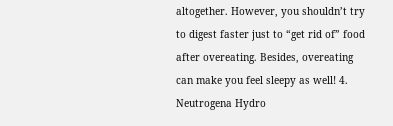altogether. However, you shouldn’t try to digest faster just to “get rid of” food after overeating. Besides, overeating can make you feel sleepy as well! 4.
Neutrogena Hydro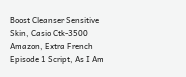Boost Cleanser Sensitive Skin, Casio Ctk-3500 Amazon, Extra French Episode 1 Script, As I Am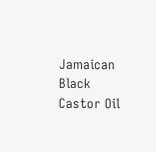Jamaican Black Castor Oil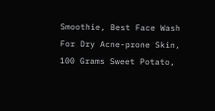Smoothie, Best Face Wash For Dry Acne-prone Skin, 100 Grams Sweet Potato,